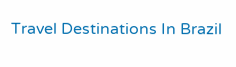Travel Destinations In Brazil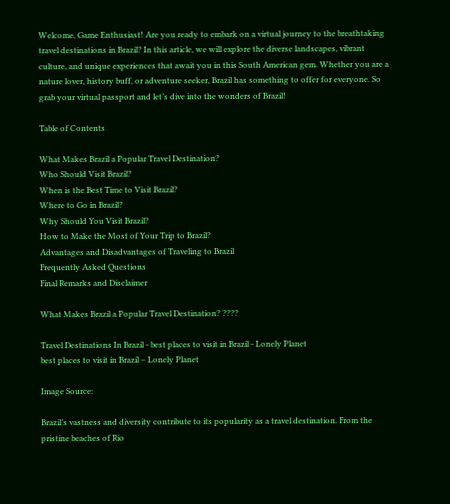Welcome, Game Enthusiast! Are you ready to embark on a virtual journey to the breathtaking travel destinations in Brazil? In this article, we will explore the diverse landscapes, vibrant culture, and unique experiences that await you in this South American gem. Whether you are a nature lover, history buff, or adventure seeker, Brazil has something to offer for everyone. So grab your virtual passport and let’s dive into the wonders of Brazil!

Table of Contents

What Makes Brazil a Popular Travel Destination?
Who Should Visit Brazil?
When is the Best Time to Visit Brazil?
Where to Go in Brazil?
Why Should You Visit Brazil?
How to Make the Most of Your Trip to Brazil?
Advantages and Disadvantages of Traveling to Brazil
Frequently Asked Questions
Final Remarks and Disclaimer

What Makes Brazil a Popular Travel Destination? ????

Travel Destinations In Brazil - best places to visit in Brazil - Lonely Planet
best places to visit in Brazil – Lonely Planet

Image Source:

Brazil’s vastness and diversity contribute to its popularity as a travel destination. From the pristine beaches of Rio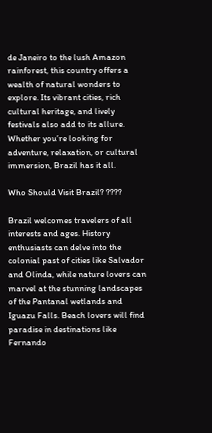de Janeiro to the lush Amazon rainforest, this country offers a wealth of natural wonders to explore. Its vibrant cities, rich cultural heritage, and lively festivals also add to its allure. Whether you’re looking for adventure, relaxation, or cultural immersion, Brazil has it all.

Who Should Visit Brazil? ????

Brazil welcomes travelers of all interests and ages. History enthusiasts can delve into the colonial past of cities like Salvador and Olinda, while nature lovers can marvel at the stunning landscapes of the Pantanal wetlands and Iguazu Falls. Beach lovers will find paradise in destinations like Fernando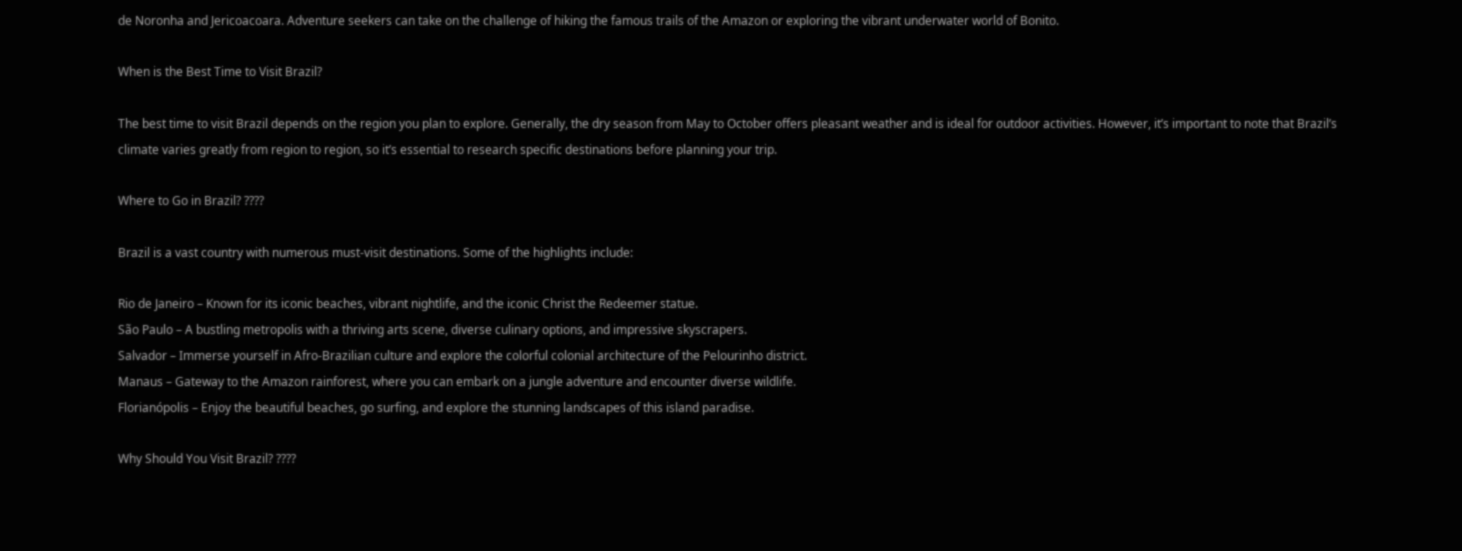de Noronha and Jericoacoara. Adventure seekers can take on the challenge of hiking the famous trails of the Amazon or exploring the vibrant underwater world of Bonito.

When is the Best Time to Visit Brazil?

The best time to visit Brazil depends on the region you plan to explore. Generally, the dry season from May to October offers pleasant weather and is ideal for outdoor activities. However, it’s important to note that Brazil’s climate varies greatly from region to region, so it’s essential to research specific destinations before planning your trip.

Where to Go in Brazil? ????

Brazil is a vast country with numerous must-visit destinations. Some of the highlights include:

Rio de Janeiro – Known for its iconic beaches, vibrant nightlife, and the iconic Christ the Redeemer statue.
São Paulo – A bustling metropolis with a thriving arts scene, diverse culinary options, and impressive skyscrapers.
Salvador – Immerse yourself in Afro-Brazilian culture and explore the colorful colonial architecture of the Pelourinho district.
Manaus – Gateway to the Amazon rainforest, where you can embark on a jungle adventure and encounter diverse wildlife.
Florianópolis – Enjoy the beautiful beaches, go surfing, and explore the stunning landscapes of this island paradise.

Why Should You Visit Brazil? ????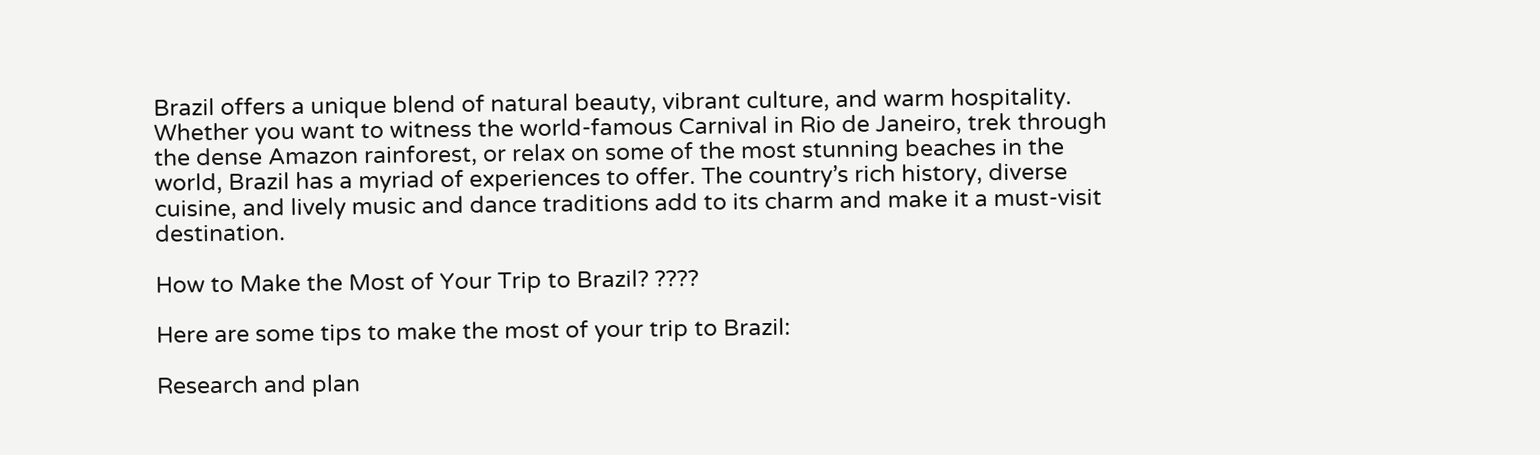Brazil offers a unique blend of natural beauty, vibrant culture, and warm hospitality. Whether you want to witness the world-famous Carnival in Rio de Janeiro, trek through the dense Amazon rainforest, or relax on some of the most stunning beaches in the world, Brazil has a myriad of experiences to offer. The country’s rich history, diverse cuisine, and lively music and dance traditions add to its charm and make it a must-visit destination.

How to Make the Most of Your Trip to Brazil? ????

Here are some tips to make the most of your trip to Brazil:

Research and plan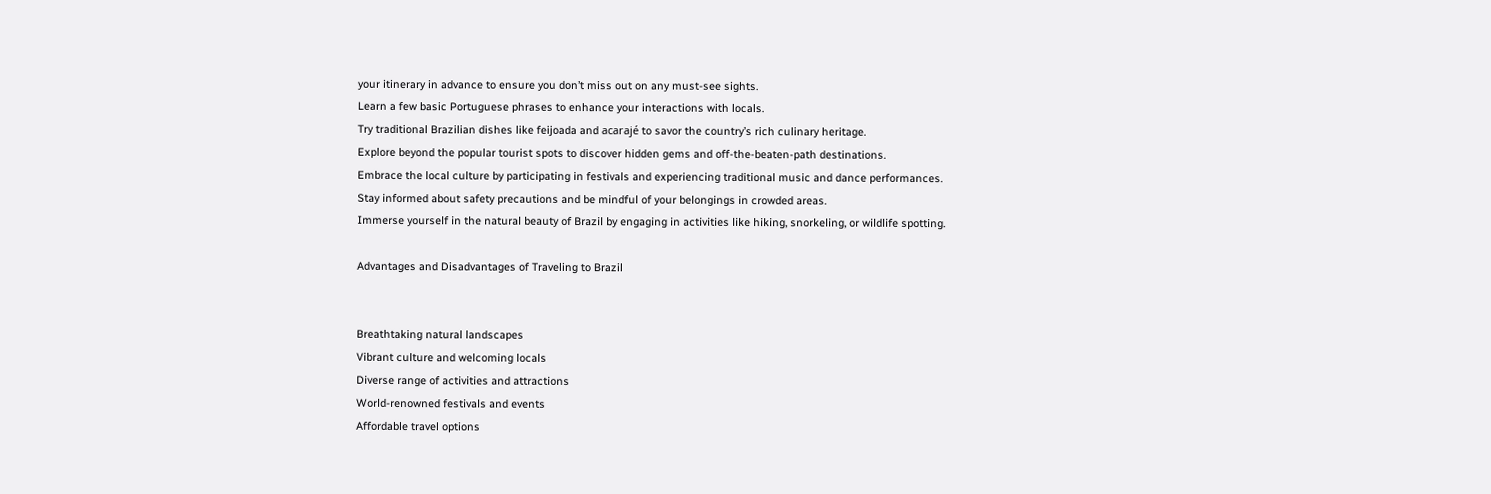your itinerary in advance to ensure you don’t miss out on any must-see sights.
Learn a few basic Portuguese phrases to enhance your interactions with locals.
Try traditional Brazilian dishes like feijoada and acarajé to savor the country’s rich culinary heritage.
Explore beyond the popular tourist spots to discover hidden gems and off-the-beaten-path destinations.
Embrace the local culture by participating in festivals and experiencing traditional music and dance performances.
Stay informed about safety precautions and be mindful of your belongings in crowded areas.
Immerse yourself in the natural beauty of Brazil by engaging in activities like hiking, snorkeling, or wildlife spotting.

Advantages and Disadvantages of Traveling to Brazil


Breathtaking natural landscapes
Vibrant culture and welcoming locals
Diverse range of activities and attractions
World-renowned festivals and events
Affordable travel options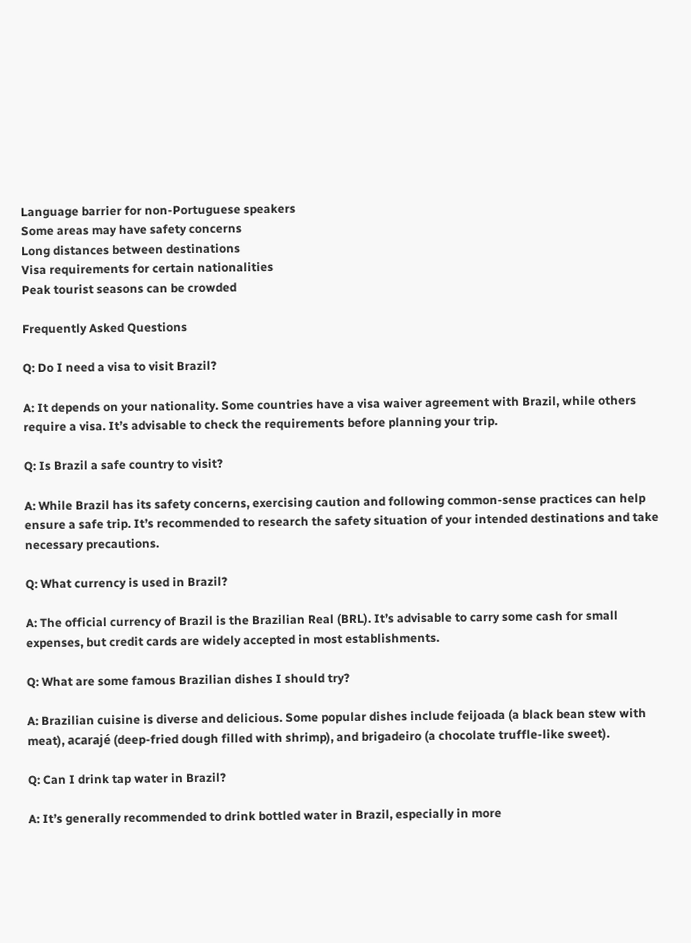Language barrier for non-Portuguese speakers
Some areas may have safety concerns
Long distances between destinations
Visa requirements for certain nationalities
Peak tourist seasons can be crowded

Frequently Asked Questions

Q: Do I need a visa to visit Brazil?

A: It depends on your nationality. Some countries have a visa waiver agreement with Brazil, while others require a visa. It’s advisable to check the requirements before planning your trip.

Q: Is Brazil a safe country to visit?

A: While Brazil has its safety concerns, exercising caution and following common-sense practices can help ensure a safe trip. It’s recommended to research the safety situation of your intended destinations and take necessary precautions.

Q: What currency is used in Brazil?

A: The official currency of Brazil is the Brazilian Real (BRL). It’s advisable to carry some cash for small expenses, but credit cards are widely accepted in most establishments.

Q: What are some famous Brazilian dishes I should try?

A: Brazilian cuisine is diverse and delicious. Some popular dishes include feijoada (a black bean stew with meat), acarajé (deep-fried dough filled with shrimp), and brigadeiro (a chocolate truffle-like sweet).

Q: Can I drink tap water in Brazil?

A: It’s generally recommended to drink bottled water in Brazil, especially in more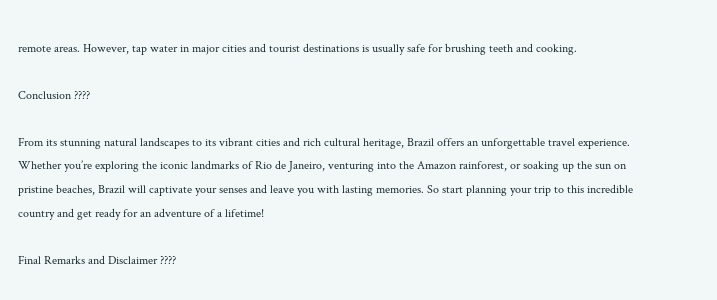remote areas. However, tap water in major cities and tourist destinations is usually safe for brushing teeth and cooking.

Conclusion ????

From its stunning natural landscapes to its vibrant cities and rich cultural heritage, Brazil offers an unforgettable travel experience. Whether you’re exploring the iconic landmarks of Rio de Janeiro, venturing into the Amazon rainforest, or soaking up the sun on pristine beaches, Brazil will captivate your senses and leave you with lasting memories. So start planning your trip to this incredible country and get ready for an adventure of a lifetime!

Final Remarks and Disclaimer ????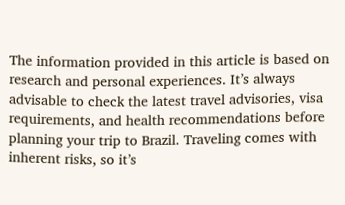The information provided in this article is based on research and personal experiences. It’s always advisable to check the latest travel advisories, visa requirements, and health recommendations before planning your trip to Brazil. Traveling comes with inherent risks, so it’s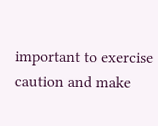important to exercise caution and make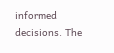informed decisions. The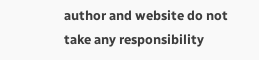author and website do not take any responsibility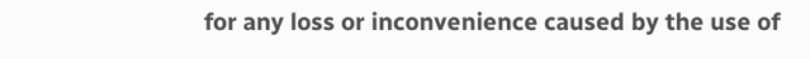for any loss or inconvenience caused by the use of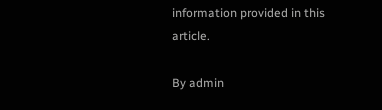information provided in this article.

By admin